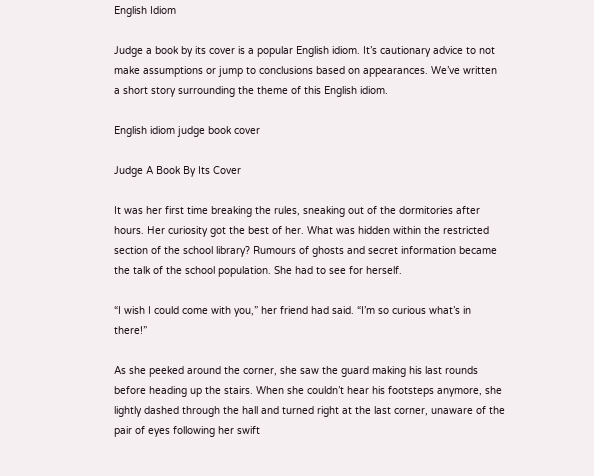English Idiom

Judge a book by its cover is a popular English idiom. It’s cautionary advice to not make assumptions or jump to conclusions based on appearances. We’ve written a short story surrounding the theme of this English idiom.

English idiom judge book cover

Judge A Book By Its Cover

It was her first time breaking the rules, sneaking out of the dormitories after hours. Her curiosity got the best of her. What was hidden within the restricted section of the school library? Rumours of ghosts and secret information became the talk of the school population. She had to see for herself.

“I wish I could come with you,” her friend had said. “I’m so curious what’s in there!”

As she peeked around the corner, she saw the guard making his last rounds before heading up the stairs. When she couldn’t hear his footsteps anymore, she lightly dashed through the hall and turned right at the last corner, unaware of the pair of eyes following her swift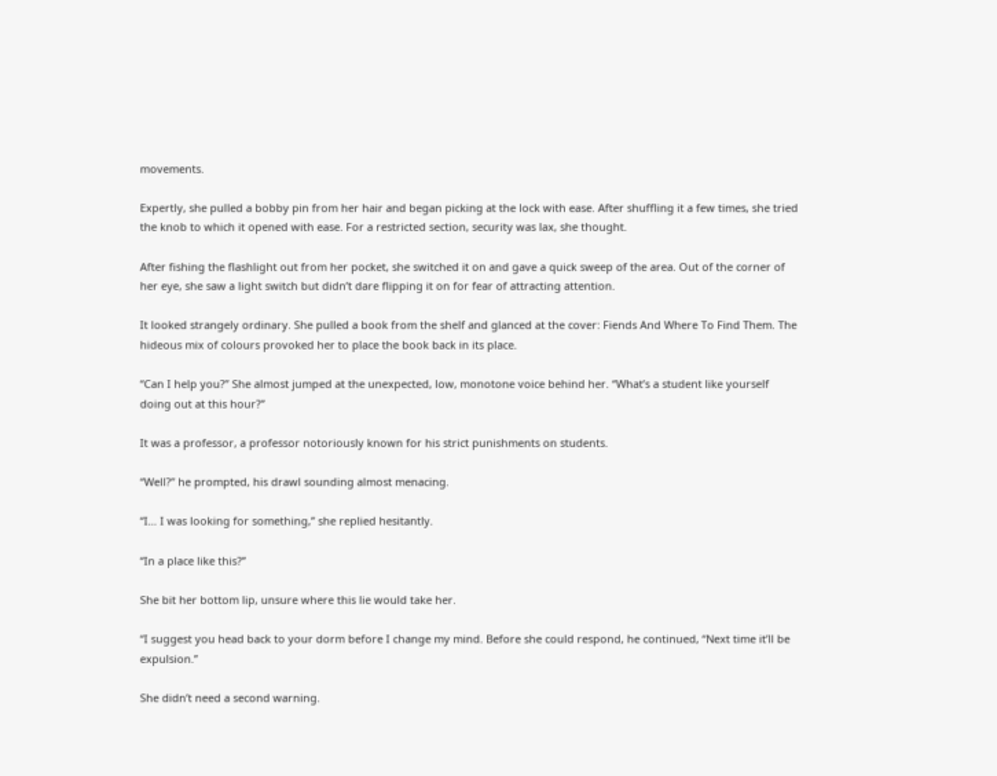movements.

Expertly, she pulled a bobby pin from her hair and began picking at the lock with ease. After shuffling it a few times, she tried the knob to which it opened with ease. For a restricted section, security was lax, she thought.

After fishing the flashlight out from her pocket, she switched it on and gave a quick sweep of the area. Out of the corner of her eye, she saw a light switch but didn’t dare flipping it on for fear of attracting attention.

It looked strangely ordinary. She pulled a book from the shelf and glanced at the cover: Fiends And Where To Find Them. The hideous mix of colours provoked her to place the book back in its place.

“Can I help you?” She almost jumped at the unexpected, low, monotone voice behind her. “What’s a student like yourself doing out at this hour?”

It was a professor, a professor notoriously known for his strict punishments on students.

“Well?” he prompted, his drawl sounding almost menacing.

“I… I was looking for something,” she replied hesitantly.

“In a place like this?”

She bit her bottom lip, unsure where this lie would take her.

“I suggest you head back to your dorm before I change my mind. Before she could respond, he continued, “Next time it’ll be expulsion.”

She didn’t need a second warning.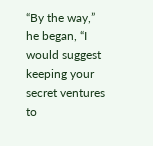“By the way,” he began, “I would suggest keeping your secret ventures to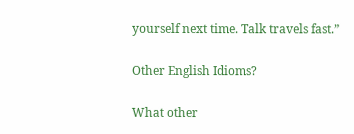yourself next time. Talk travels fast.”

Other English Idioms?

What other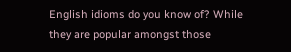English idioms do you know of? While they are popular amongst those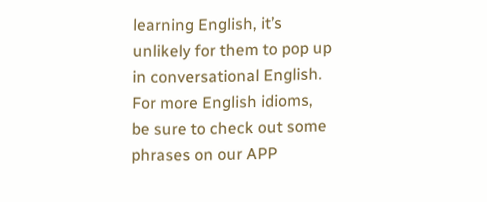learning English, it’s unlikely for them to pop up in conversational English. For more English idioms, be sure to check out some phrases on our APP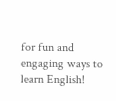for fun and engaging ways to learn English!